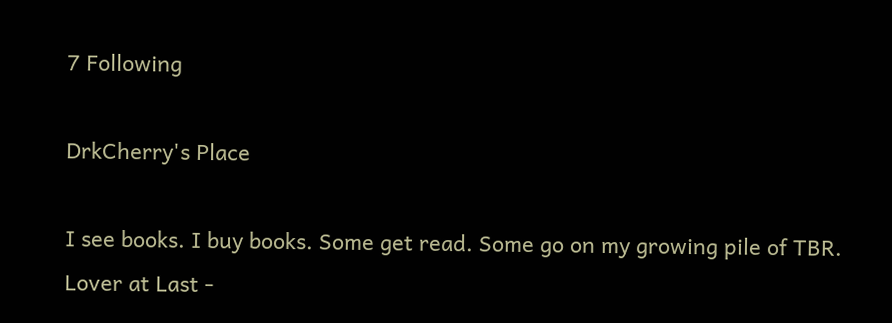7 Following

DrkCherry's Place

I see books. I buy books. Some get read. Some go on my growing pile of TBR.
Lover at Last -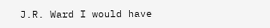J.R. Ward I would have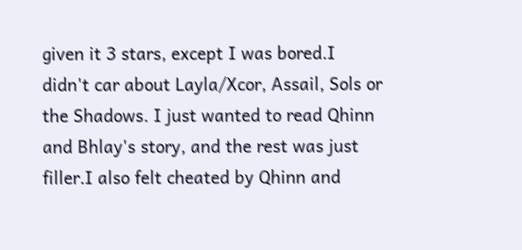given it 3 stars, except I was bored.I didn't car about Layla/Xcor, Assail, Sols or the Shadows. I just wanted to read Qhinn and Bhlay's story, and the rest was just filler.I also felt cheated by Qhinn and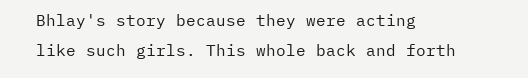Bhlay's story because they were acting like such girls. This whole back and forth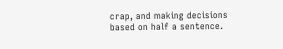crap, and making decisions based on half a sentence.